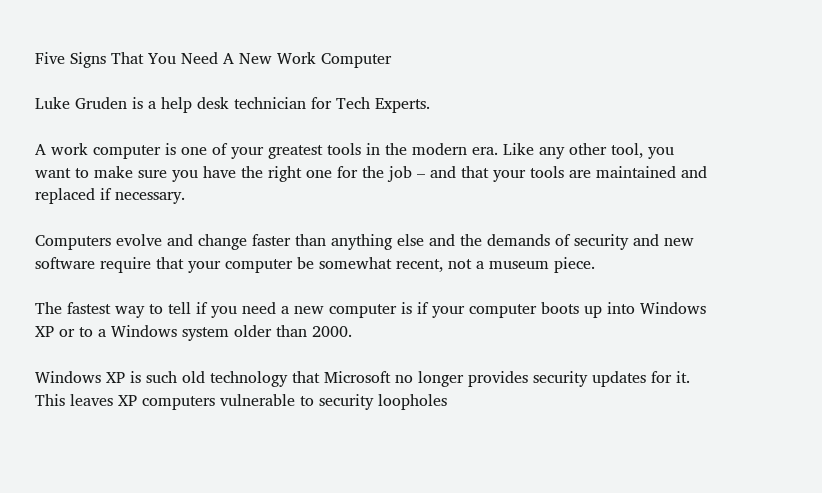Five Signs That You Need A New Work Computer

Luke Gruden is a help desk technician for Tech Experts.

A work computer is one of your greatest tools in the modern era. Like any other tool, you want to make sure you have the right one for the job – and that your tools are maintained and replaced if necessary.

Computers evolve and change faster than anything else and the demands of security and new software require that your computer be somewhat recent, not a museum piece.

The fastest way to tell if you need a new computer is if your computer boots up into Windows XP or to a Windows system older than 2000.

Windows XP is such old technology that Microsoft no longer provides security updates for it. This leaves XP computers vulnerable to security loopholes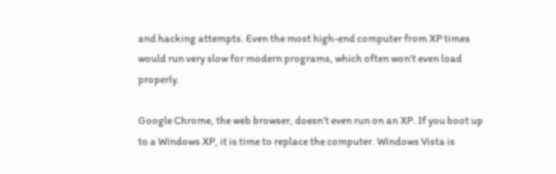and hacking attempts. Even the most high-end computer from XP times would run very slow for modern programs, which often won’t even load properly.

Google Chrome, the web browser, doesn’t even run on an XP. If you boot up to a Windows XP, it is time to replace the computer. Windows Vista is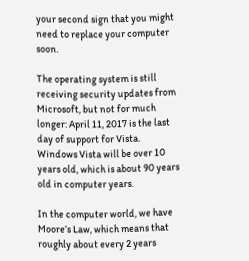your second sign that you might need to replace your computer soon.

The operating system is still receiving security updates from Microsoft, but not for much longer: April 11, 2017 is the last day of support for Vista. Windows Vista will be over 10 years old, which is about 90 years old in computer years.

In the computer world, we have Moore’s Law, which means that roughly about every 2 years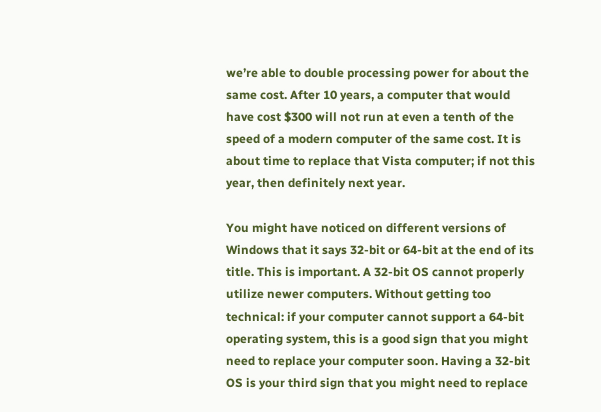we’re able to double processing power for about the same cost. After 10 years, a computer that would have cost $300 will not run at even a tenth of the speed of a modern computer of the same cost. It is about time to replace that Vista computer; if not this year, then definitely next year.

You might have noticed on different versions of Windows that it says 32-bit or 64-bit at the end of its title. This is important. A 32-bit OS cannot properly utilize newer computers. Without getting too technical: if your computer cannot support a 64-bit operating system, this is a good sign that you might need to replace your computer soon. Having a 32-bit OS is your third sign that you might need to replace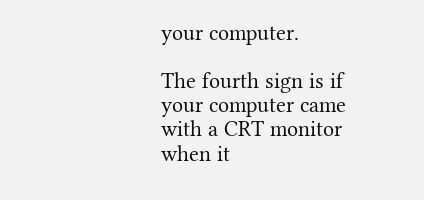your computer.

The fourth sign is if your computer came with a CRT monitor when it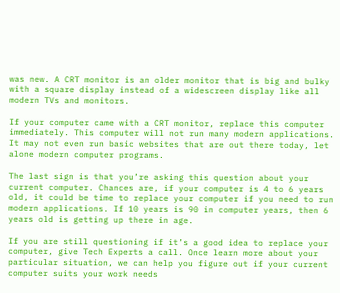was new. A CRT monitor is an older monitor that is big and bulky with a square display instead of a widescreen display like all modern TVs and monitors.

If your computer came with a CRT monitor, replace this computer immediately. This computer will not run many modern applications. It may not even run basic websites that are out there today, let alone modern computer programs.

The last sign is that you’re asking this question about your current computer. Chances are, if your computer is 4 to 6 years old, it could be time to replace your computer if you need to run modern applications. If 10 years is 90 in computer years, then 6 years old is getting up there in age.

If you are still questioning if it’s a good idea to replace your computer, give Tech Experts a call. Once learn more about your particular situation, we can help you figure out if your current computer suits your work needs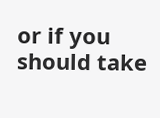or if you should take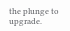the plunge to upgrade.